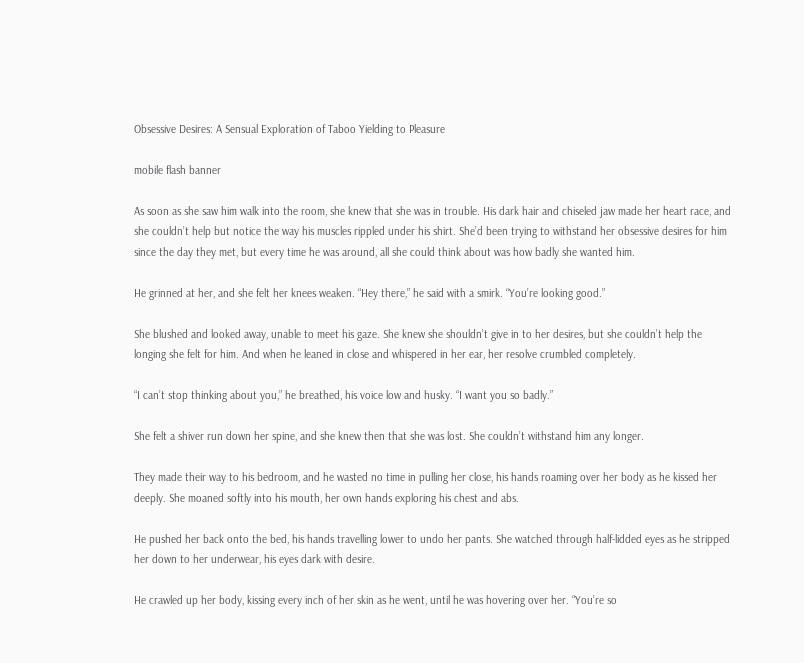Obsessive Desires: A Sensual Exploration of Taboo Yielding to Pleasure

mobile flash banner

As soon as she saw him walk into the room, she knew that she was in trouble. His dark hair and chiseled jaw made her heart race, and she couldn’t help but notice the way his muscles rippled under his shirt. She’d been trying to withstand her obsessive desires for him since the day they met, but every time he was around, all she could think about was how badly she wanted him.

He grinned at her, and she felt her knees weaken. “Hey there,” he said with a smirk. “You’re looking good.”

She blushed and looked away, unable to meet his gaze. She knew she shouldn’t give in to her desires, but she couldn’t help the longing she felt for him. And when he leaned in close and whispered in her ear, her resolve crumbled completely.

“I can’t stop thinking about you,” he breathed, his voice low and husky. “I want you so badly.”

She felt a shiver run down her spine, and she knew then that she was lost. She couldn’t withstand him any longer.

They made their way to his bedroom, and he wasted no time in pulling her close, his hands roaming over her body as he kissed her deeply. She moaned softly into his mouth, her own hands exploring his chest and abs.

He pushed her back onto the bed, his hands travelling lower to undo her pants. She watched through half-lidded eyes as he stripped her down to her underwear, his eyes dark with desire.

He crawled up her body, kissing every inch of her skin as he went, until he was hovering over her. “You’re so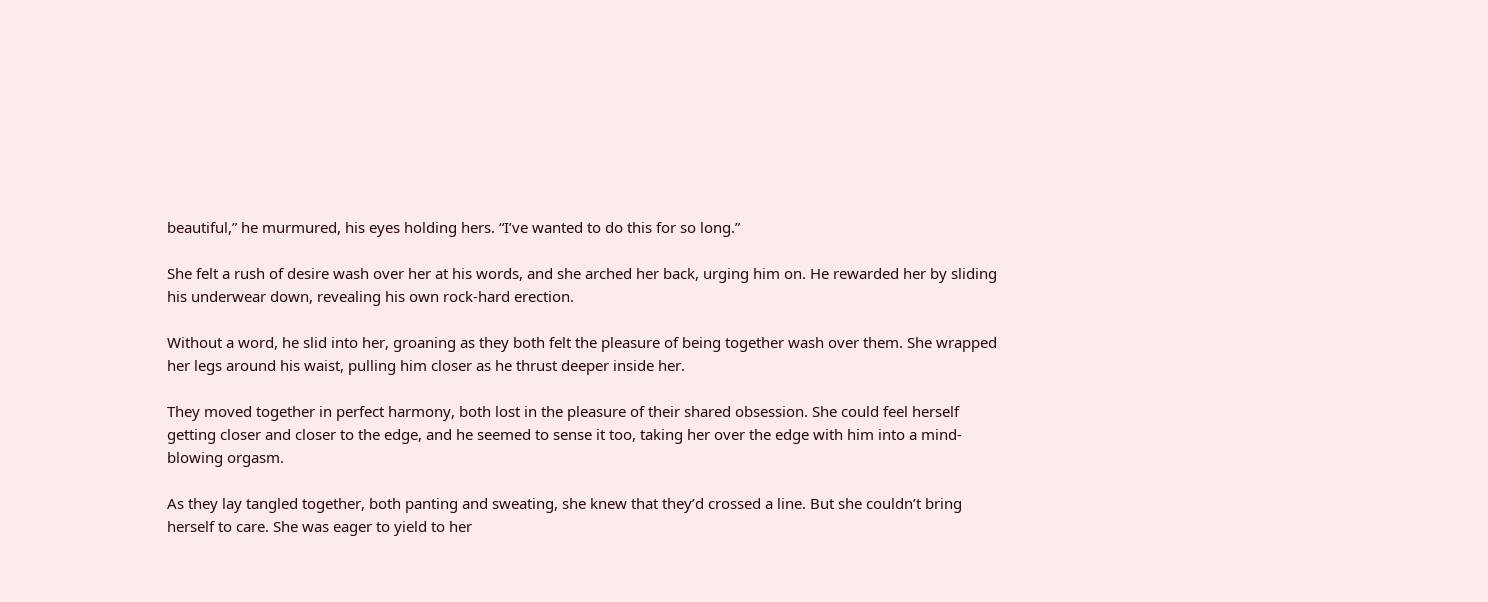beautiful,” he murmured, his eyes holding hers. “I’ve wanted to do this for so long.”

She felt a rush of desire wash over her at his words, and she arched her back, urging him on. He rewarded her by sliding his underwear down, revealing his own rock-hard erection.

Without a word, he slid into her, groaning as they both felt the pleasure of being together wash over them. She wrapped her legs around his waist, pulling him closer as he thrust deeper inside her.

They moved together in perfect harmony, both lost in the pleasure of their shared obsession. She could feel herself getting closer and closer to the edge, and he seemed to sense it too, taking her over the edge with him into a mind-blowing orgasm.

As they lay tangled together, both panting and sweating, she knew that they’d crossed a line. But she couldn’t bring herself to care. She was eager to yield to her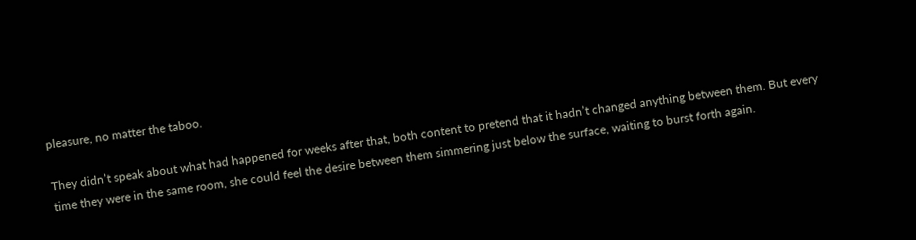pleasure, no matter the taboo.

They didn’t speak about what had happened for weeks after that, both content to pretend that it hadn’t changed anything between them. But every time they were in the same room, she could feel the desire between them simmering just below the surface, waiting to burst forth again.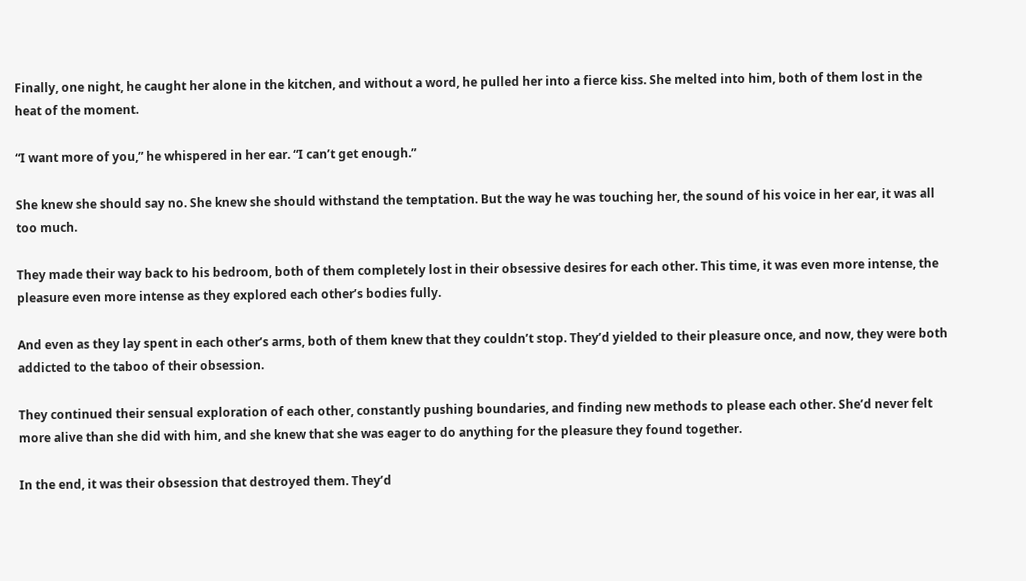Finally, one night, he caught her alone in the kitchen, and without a word, he pulled her into a fierce kiss. She melted into him, both of them lost in the heat of the moment.

“I want more of you,” he whispered in her ear. “I can’t get enough.”

She knew she should say no. She knew she should withstand the temptation. But the way he was touching her, the sound of his voice in her ear, it was all too much.

They made their way back to his bedroom, both of them completely lost in their obsessive desires for each other. This time, it was even more intense, the pleasure even more intense as they explored each other’s bodies fully.

And even as they lay spent in each other’s arms, both of them knew that they couldn’t stop. They’d yielded to their pleasure once, and now, they were both addicted to the taboo of their obsession.

They continued their sensual exploration of each other, constantly pushing boundaries, and finding new methods to please each other. She’d never felt more alive than she did with him, and she knew that she was eager to do anything for the pleasure they found together.

In the end, it was their obsession that destroyed them. They’d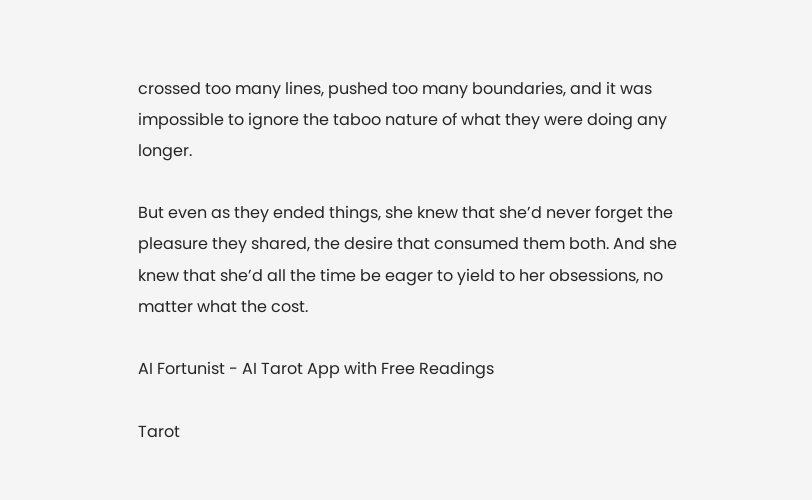crossed too many lines, pushed too many boundaries, and it was impossible to ignore the taboo nature of what they were doing any longer.

But even as they ended things, she knew that she’d never forget the pleasure they shared, the desire that consumed them both. And she knew that she’d all the time be eager to yield to her obsessions, no matter what the cost.

AI Fortunist - AI Tarot App with Free Readings

Tarot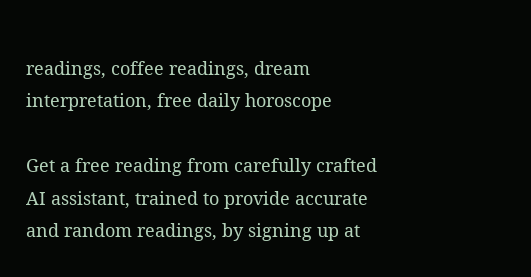readings, coffee readings, dream interpretation, free daily horoscope

Get a free reading from carefully crafted AI assistant, trained to provide accurate and random readings, by signing up at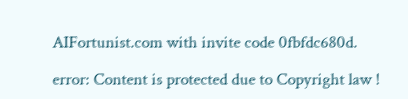AIFortunist.com with invite code 0fbfdc680d.

error: Content is protected due to Copyright law !